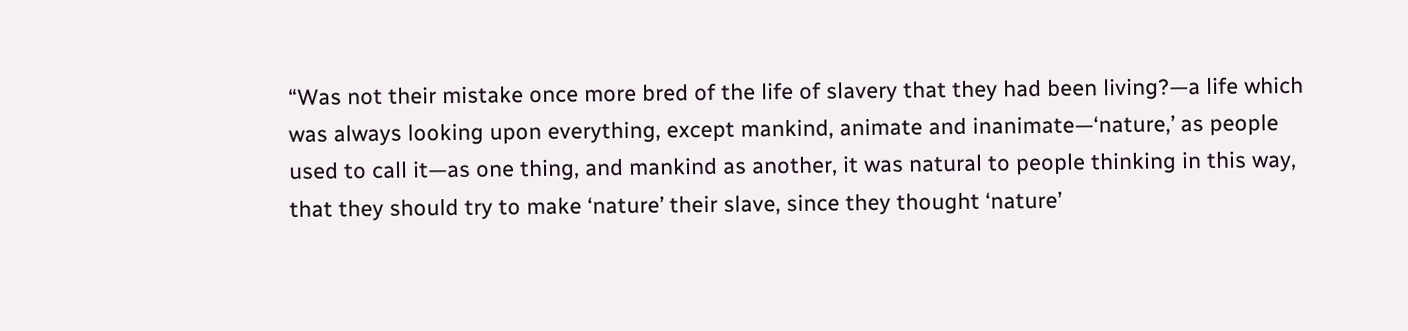“Was not their mistake once more bred of the life of slavery that they had been living?—a life which was always looking upon everything, except mankind, animate and inanimate—‘nature,’ as people used to call it—as one thing, and mankind as another, it was natural to people thinking in this way, that they should try to make ‘nature’ their slave, since they thought ‘nature’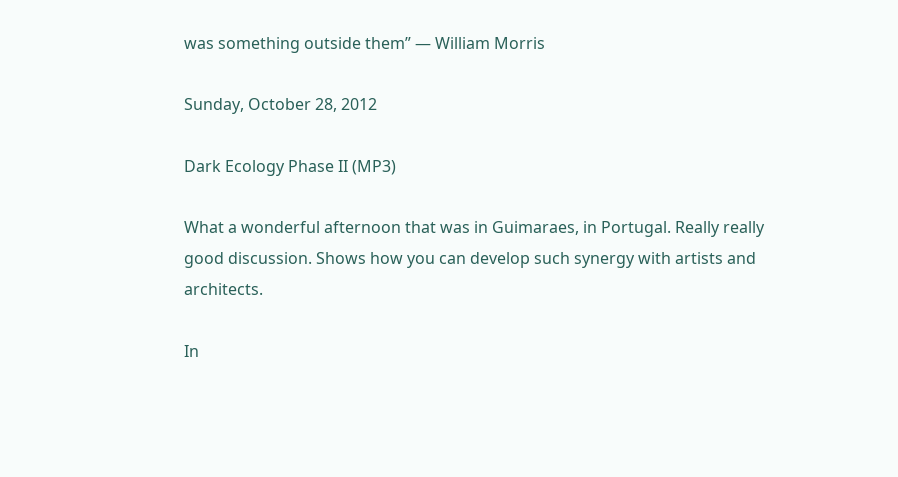was something outside them” — William Morris

Sunday, October 28, 2012

Dark Ecology Phase II (MP3)

What a wonderful afternoon that was in Guimaraes, in Portugal. Really really good discussion. Shows how you can develop such synergy with artists and architects.

In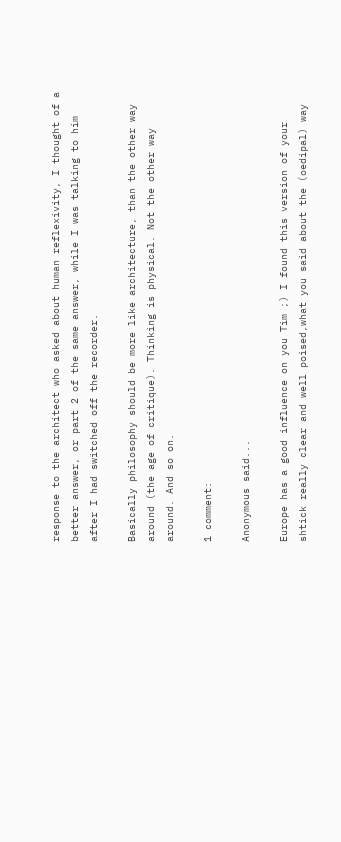response to the architect who asked about human reflexivity, I thought of a better answer, or part 2 of the same answer, while I was talking to him after I had switched off the recorder.

Basically philosophy should be more like architecture, than the other way around (the age of critique). Thinking is physical. Not the other way around. And so on.

1 comment:

Anonymous said...

Europe has a good influence on you Tim ;) I found this version of your shtick really clear and well poised,what you said about the (oedipal) way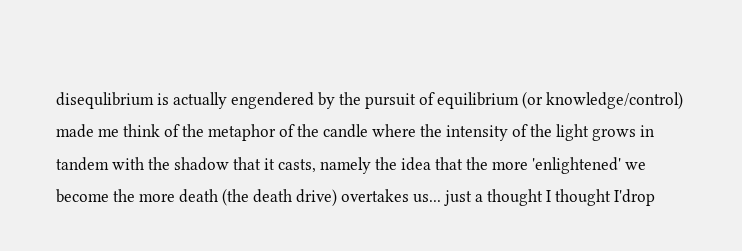disequlibrium is actually engendered by the pursuit of equilibrium (or knowledge/control) made me think of the metaphor of the candle where the intensity of the light grows in tandem with the shadow that it casts, namely the idea that the more 'enlightened' we become the more death (the death drive) overtakes us... just a thought I thought I'drop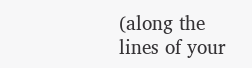(along the lines of your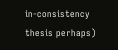in-consistency thesis perhaps)